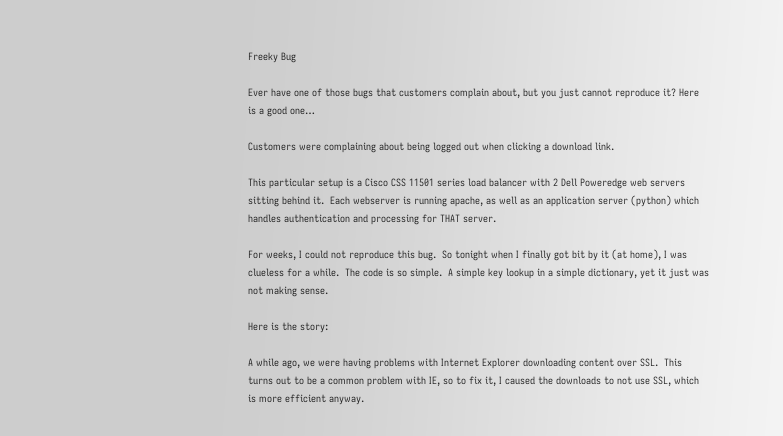Freeky Bug

Ever have one of those bugs that customers complain about, but you just cannot reproduce it? Here is a good one…

Customers were complaining about being logged out when clicking a download link.

This particular setup is a Cisco CSS 11501 series load balancer with 2 Dell Poweredge web servers sitting behind it.  Each webserver is running apache, as well as an application server (python) which handles authentication and processing for THAT server.

For weeks, I could not reproduce this bug.  So tonight when I finally got bit by it (at home), I was clueless for a while.  The code is so simple.  A simple key lookup in a simple dictionary, yet it just was not making sense.

Here is the story:

A while ago, we were having problems with Internet Explorer downloading content over SSL.  This turns out to be a common problem with IE, so to fix it, I caused the downloads to not use SSL, which is more efficient anyway.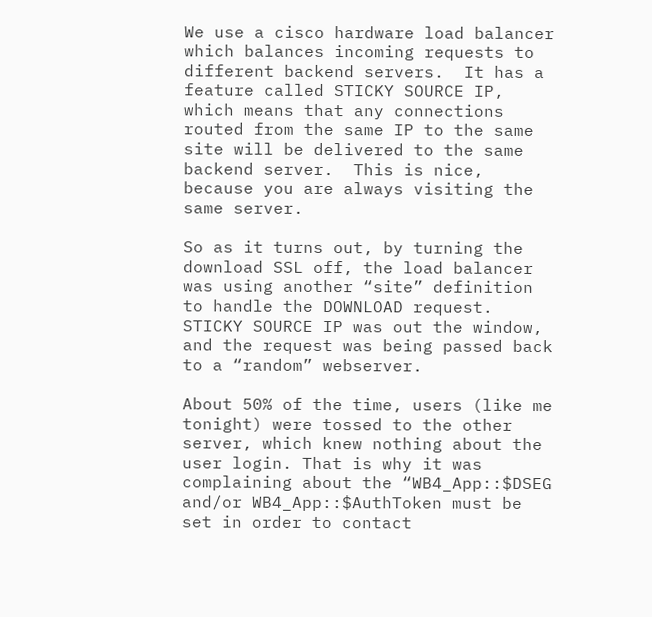We use a cisco hardware load balancer which balances incoming requests to different backend servers.  It has a feature called STICKY SOURCE IP, which means that any connections routed from the same IP to the same site will be delivered to the same backend server.  This is nice, because you are always visiting the same server.

So as it turns out, by turning the download SSL off, the load balancer was using another “site” definition to handle the DOWNLOAD request.  STICKY SOURCE IP was out the window, and the request was being passed back to a “random” webserver.

About 50% of the time, users (like me tonight) were tossed to the other server, which knew nothing about the user login. That is why it was complaining about the “WB4_App::$DSEG and/or WB4_App::$AuthToken must be set in order to contact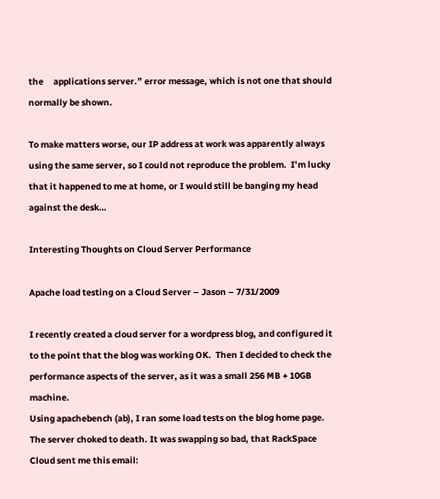the     applications server.” error message, which is not one that should normally be shown.

To make matters worse, our IP address at work was apparently always using the same server, so I could not reproduce the problem.  I’m lucky that it happened to me at home, or I would still be banging my head against the desk…

Interesting Thoughts on Cloud Server Performance

Apache load testing on a Cloud Server – Jason – 7/31/2009

I recently created a cloud server for a wordpress blog, and configured it to the point that the blog was working OK.  Then I decided to check the performance aspects of the server, as it was a small 256 MB + 10GB machine.
Using apachebench (ab), I ran some load tests on the blog home page.  The server choked to death. It was swapping so bad, that RackSpace Cloud sent me this email: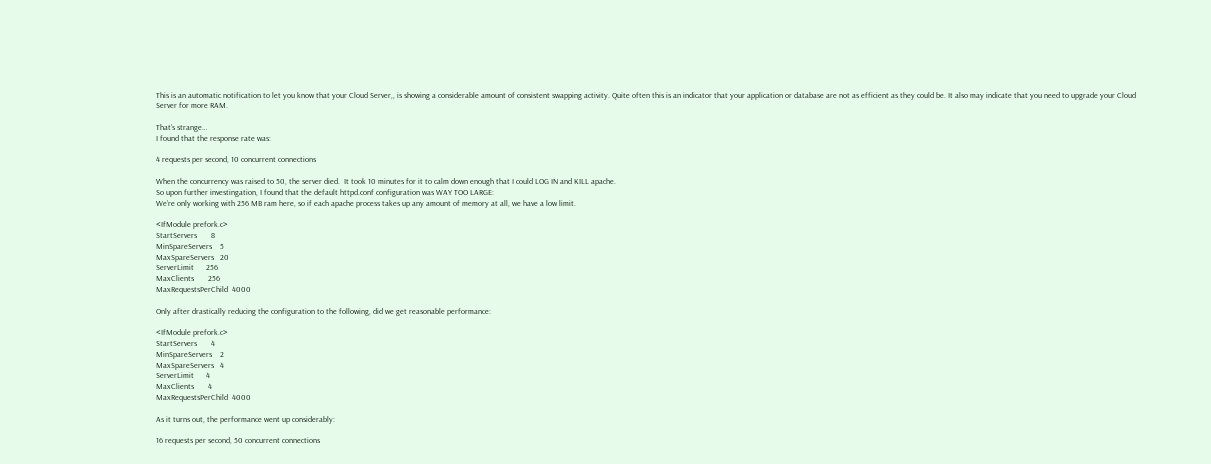This is an automatic notification to let you know that your Cloud Server,, is showing a considerable amount of consistent swapping activity. Quite often this is an indicator that your application or database are not as efficient as they could be. It also may indicate that you need to upgrade your Cloud Server for more RAM.

That’s strange…
I found that the response rate was:

4 requests per second, 10 concurrent connections

When the concurrency was raised to 50, the server died.  It took 10 minutes for it to calm down enough that I could LOG IN and KILL apache.
So upon further investingation, I found that the default httpd.conf configuration was WAY TOO LARGE:
We’re only working with 256 MB ram here, so if each apache process takes up any amount of memory at all, we have a low limit.

<IfModule prefork.c>
StartServers       8
MinSpareServers    5
MaxSpareServers   20
ServerLimit      256
MaxClients       256
MaxRequestsPerChild  4000

Only after drastically reducing the configuration to the following, did we get reasonable performance:

<IfModule prefork.c>
StartServers       4
MinSpareServers    2
MaxSpareServers   4
ServerLimit      4
MaxClients       4
MaxRequestsPerChild  4000

As it turns out, the performance went up considerably:

16 requests per second, 50 concurrent connections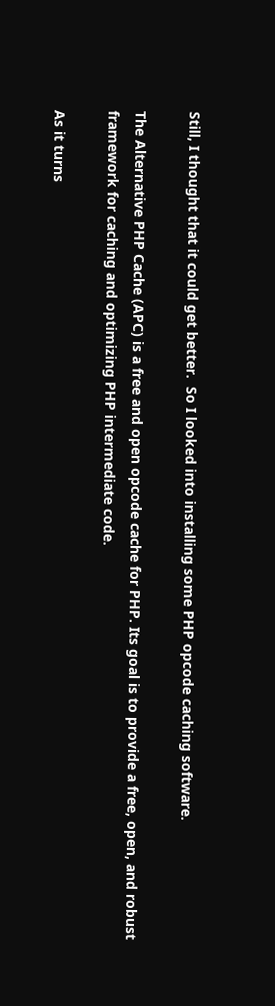Still, I thought that it could get better.  So I looked into installing some PHP opcode caching software.

The Alternative PHP Cache (APC) is a free and open opcode cache for PHP. Its goal is to provide a free, open, and robust framework for caching and optimizing PHP intermediate code.

As it turns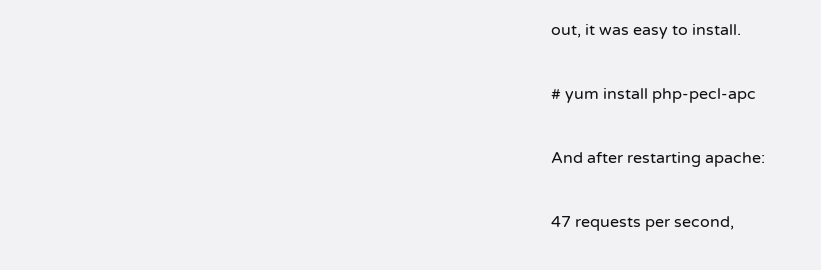out, it was easy to install.

# yum install php-pecl-apc

And after restarting apache:

47 requests per second,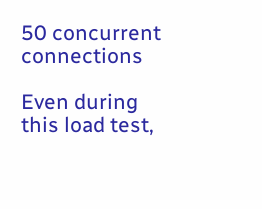50 concurrent connections

Even during this load test,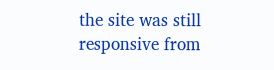the site was still responsive from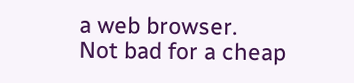a web browser.
Not bad for a cheap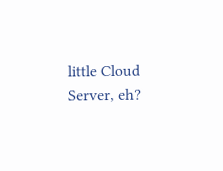little Cloud Server, eh?